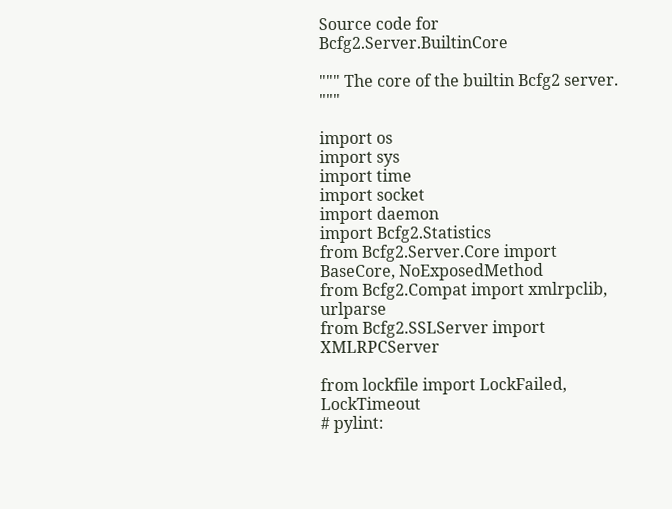Source code for Bcfg2.Server.BuiltinCore

""" The core of the builtin Bcfg2 server. """

import os
import sys
import time
import socket
import daemon
import Bcfg2.Statistics
from Bcfg2.Server.Core import BaseCore, NoExposedMethod
from Bcfg2.Compat import xmlrpclib, urlparse
from Bcfg2.SSLServer import XMLRPCServer

from lockfile import LockFailed, LockTimeout
# pylint: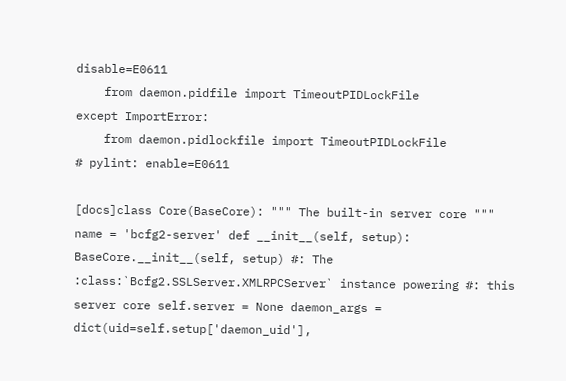disable=E0611
    from daemon.pidfile import TimeoutPIDLockFile
except ImportError:
    from daemon.pidlockfile import TimeoutPIDLockFile
# pylint: enable=E0611

[docs]class Core(BaseCore): """ The built-in server core """ name = 'bcfg2-server' def __init__(self, setup): BaseCore.__init__(self, setup) #: The :class:`Bcfg2.SSLServer.XMLRPCServer` instance powering #: this server core self.server = None daemon_args = dict(uid=self.setup['daemon_uid'],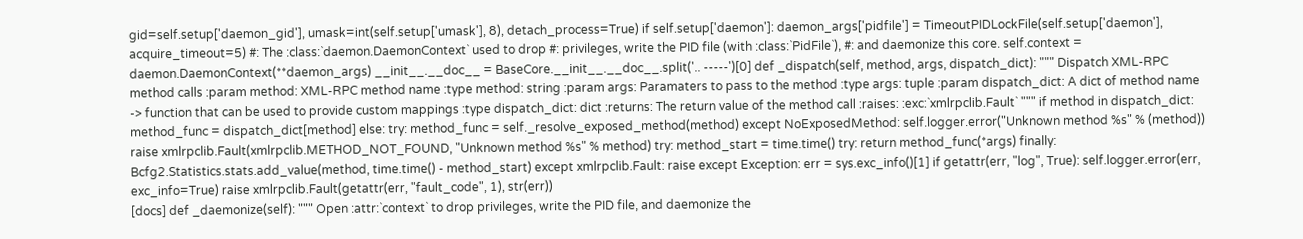gid=self.setup['daemon_gid'], umask=int(self.setup['umask'], 8), detach_process=True) if self.setup['daemon']: daemon_args['pidfile'] = TimeoutPIDLockFile(self.setup['daemon'], acquire_timeout=5) #: The :class:`daemon.DaemonContext` used to drop #: privileges, write the PID file (with :class:`PidFile`), #: and daemonize this core. self.context = daemon.DaemonContext(**daemon_args) __init__.__doc__ = BaseCore.__init__.__doc__.split('.. -----')[0] def _dispatch(self, method, args, dispatch_dict): """ Dispatch XML-RPC method calls :param method: XML-RPC method name :type method: string :param args: Paramaters to pass to the method :type args: tuple :param dispatch_dict: A dict of method name -> function that can be used to provide custom mappings :type dispatch_dict: dict :returns: The return value of the method call :raises: :exc:`xmlrpclib.Fault` """ if method in dispatch_dict: method_func = dispatch_dict[method] else: try: method_func = self._resolve_exposed_method(method) except NoExposedMethod: self.logger.error("Unknown method %s" % (method)) raise xmlrpclib.Fault(xmlrpclib.METHOD_NOT_FOUND, "Unknown method %s" % method) try: method_start = time.time() try: return method_func(*args) finally: Bcfg2.Statistics.stats.add_value(method, time.time() - method_start) except xmlrpclib.Fault: raise except Exception: err = sys.exc_info()[1] if getattr(err, "log", True): self.logger.error(err, exc_info=True) raise xmlrpclib.Fault(getattr(err, "fault_code", 1), str(err))
[docs] def _daemonize(self): """ Open :attr:`context` to drop privileges, write the PID file, and daemonize the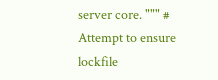server core. """ # Attempt to ensure lockfile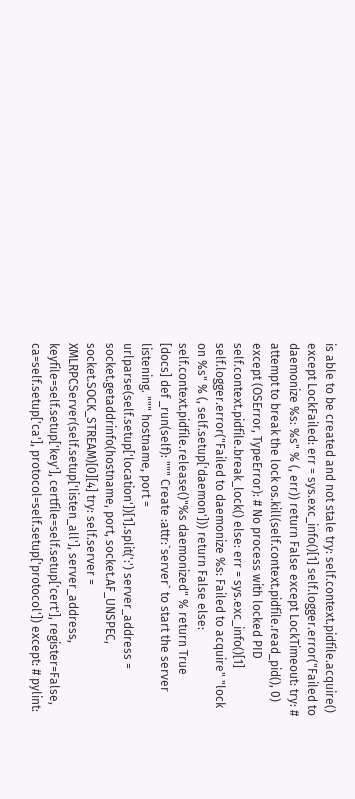is able to be created and not stale try: self.context.pidfile.acquire() except LockFailed: err = sys.exc_info()[1] self.logger.error("Failed to daemonize %s: %s" % (, err)) return False except LockTimeout: try: # attempt to break the lock os.kill(self.context.pidfile.read_pid(), 0) except (OSError, TypeError): # No process with locked PID self.context.pidfile.break_lock() else: err = sys.exc_info()[1] self.logger.error("Failed to daemonize %s: Failed to acquire" "lock on %s" % (, self.setup['daemon'])) return False else: self.context.pidfile.release()"%s daemonized" % return True
[docs] def _run(self): """ Create :attr:`server` to start the server listening. """ hostname, port = urlparse(self.setup['location'])[1].split(':') server_address = socket.getaddrinfo(hostname, port, socket.AF_UNSPEC, socket.SOCK_STREAM)[0][4] try: self.server = XMLRPCServer(self.setup['listen_all'], server_address, keyfile=self.setup['key'], certfile=self.setup['cert'], register=False, ca=self.setup['ca'], protocol=self.setup['protocol']) except: # pylint: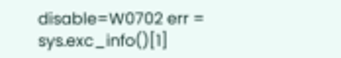disable=W0702 err = sys.exc_info()[1]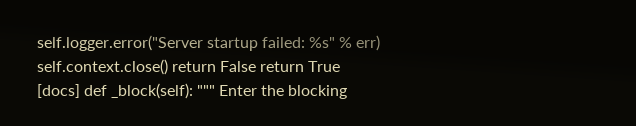self.logger.error("Server startup failed: %s" % err) self.context.close() return False return True
[docs] def _block(self): """ Enter the blocking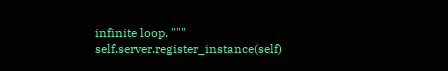infinite loop. """ self.server.register_instance(self)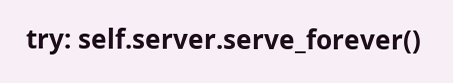try: self.server.serve_forever()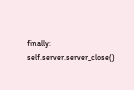finally: self.server.server_close()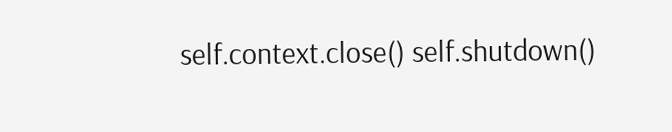self.context.close() self.shutdown()